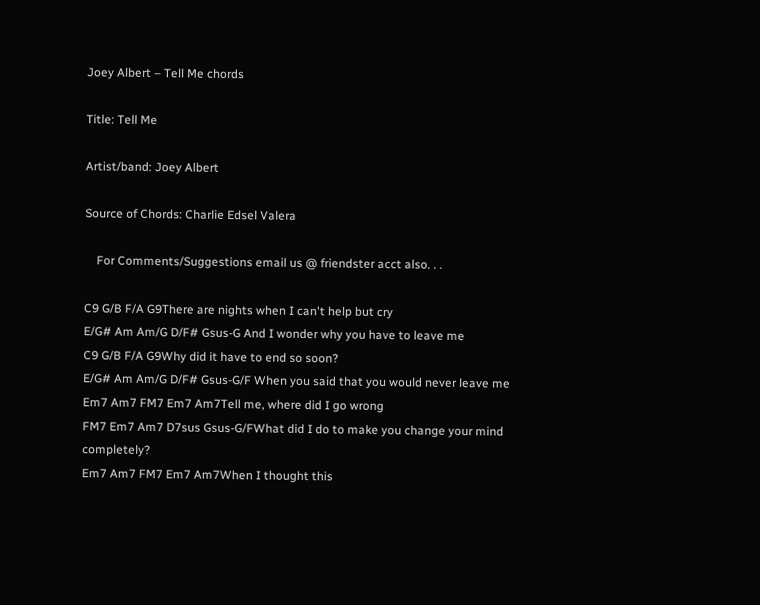Joey Albert – Tell Me chords

Title: Tell Me

Artist/band: Joey Albert

Source of Chords: Charlie Edsel Valera

    For Comments/Suggestions email us @ friendster acct also. . .

C9 G/B F/A G9There are nights when I can't help but cry
E/G# Am Am/G D/F# Gsus-G And I wonder why you have to leave me
C9 G/B F/A G9Why did it have to end so soon?
E/G# Am Am/G D/F# Gsus-G/F When you said that you would never leave me
Em7 Am7 FM7 Em7 Am7Tell me, where did I go wrong
FM7 Em7 Am7 D7sus Gsus-G/FWhat did I do to make you change your mind completely?
Em7 Am7 FM7 Em7 Am7When I thought this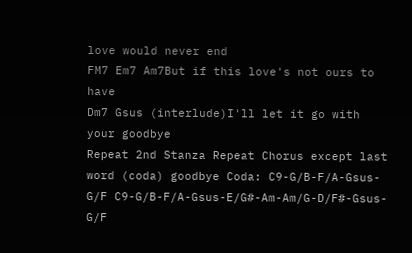love would never end
FM7 Em7 Am7But if this love's not ours to have
Dm7 Gsus (interlude)I'll let it go with your goodbye
Repeat 2nd Stanza Repeat Chorus except last word (coda) goodbye Coda: C9-G/B-F/A-Gsus-G/F C9-G/B-F/A-Gsus-E/G#-Am-Am/G-D/F#-Gsus-G/F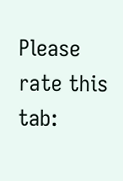Please rate this tab: